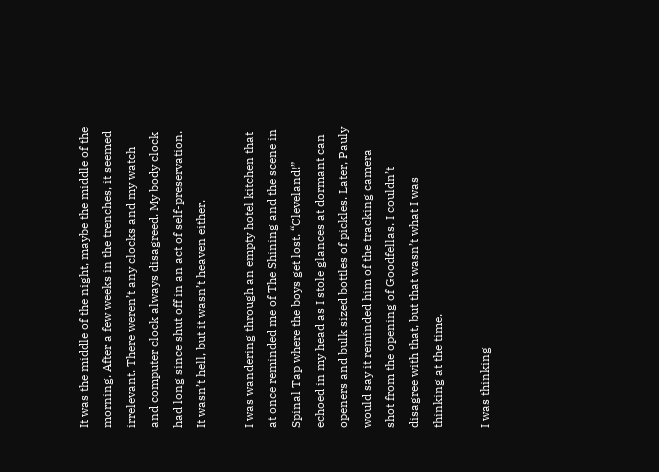It was the middle of the night, maybe the middle of the morning. After a few weeks in the trenches, it seemed irrelevant. There weren’t any clocks and my watch and computer clock always disagreed. My body clock had long since shut off in an act of self-preservation. It wasn’t hell, but it wasn’t heaven either.

I was wandering through an empty hotel kitchen that at once reminded me of The Shining and the scene in Spinal Tap where the boys get lost. “Cleveland!” echoed in my head as I stole glances at dormant can openers and bulk sized bottles of pickles. Later, Pauly would say it reminded him of the tracking camera shot from the opening of Goodfellas. I couldn’t disagree with that, but that wasn’t what I was thinking at the time.

I was thinking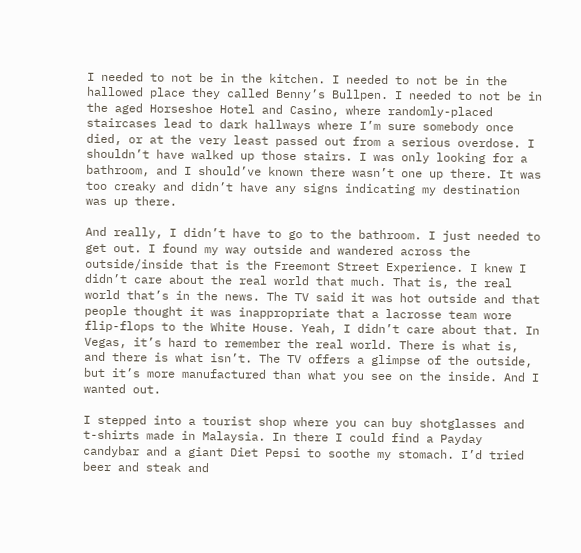I needed to not be in the kitchen. I needed to not be in the hallowed place they called Benny’s Bullpen. I needed to not be in the aged Horseshoe Hotel and Casino, where randomly-placed staircases lead to dark hallways where I’m sure somebody once died, or at the very least passed out from a serious overdose. I shouldn’t have walked up those stairs. I was only looking for a bathroom, and I should’ve known there wasn’t one up there. It was too creaky and didn’t have any signs indicating my destination was up there.

And really, I didn’t have to go to the bathroom. I just needed to get out. I found my way outside and wandered across the outside/inside that is the Freemont Street Experience. I knew I didn’t care about the real world that much. That is, the real world that’s in the news. The TV said it was hot outside and that people thought it was inappropriate that a lacrosse team wore flip-flops to the White House. Yeah, I didn’t care about that. In Vegas, it’s hard to remember the real world. There is what is, and there is what isn’t. The TV offers a glimpse of the outside, but it’s more manufactured than what you see on the inside. And I wanted out.

I stepped into a tourist shop where you can buy shotglasses and t-shirts made in Malaysia. In there I could find a Payday candybar and a giant Diet Pepsi to soothe my stomach. I’d tried beer and steak and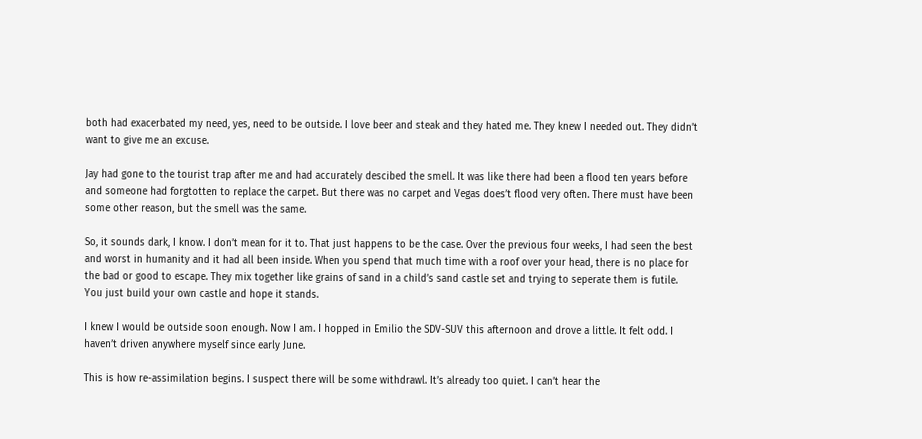both had exacerbated my need, yes, need to be outside. I love beer and steak and they hated me. They knew I needed out. They didn’t want to give me an excuse.

Jay had gone to the tourist trap after me and had accurately descibed the smell. It was like there had been a flood ten years before and someone had forgtotten to replace the carpet. But there was no carpet and Vegas does’t flood very often. There must have been some other reason, but the smell was the same.

So, it sounds dark, I know. I don’t mean for it to. That just happens to be the case. Over the previous four weeks, I had seen the best and worst in humanity and it had all been inside. When you spend that much time with a roof over your head, there is no place for the bad or good to escape. They mix together like grains of sand in a child’s sand castle set and trying to seperate them is futile. You just build your own castle and hope it stands.

I knew I would be outside soon enough. Now I am. I hopped in Emilio the SDV-SUV this afternoon and drove a little. It felt odd. I haven’t driven anywhere myself since early June.

This is how re-assimilation begins. I suspect there will be some withdrawl. It’s already too quiet. I can’t hear the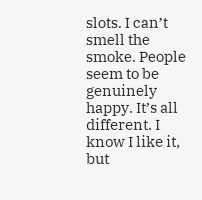slots. I can’t smell the smoke. People seem to be genuinely happy. It’s all different. I know I like it, but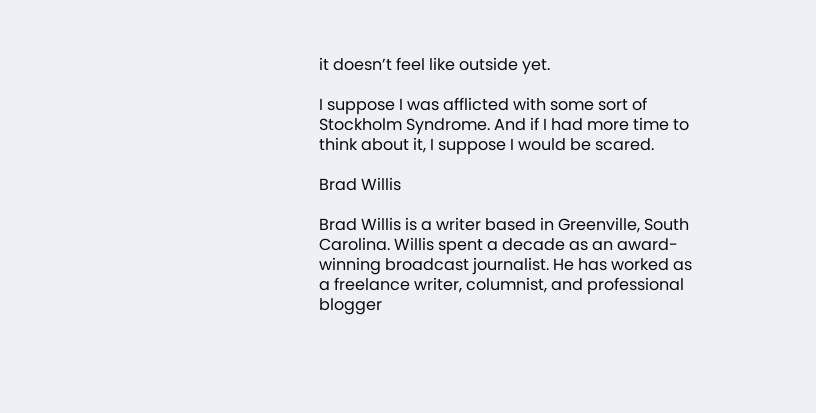it doesn’t feel like outside yet.

I suppose I was afflicted with some sort of Stockholm Syndrome. And if I had more time to think about it, I suppose I would be scared.

Brad Willis

Brad Willis is a writer based in Greenville, South Carolina. Willis spent a decade as an award-winning broadcast journalist. He has worked as a freelance writer, columnist, and professional blogger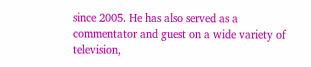since 2005. He has also served as a commentator and guest on a wide variety of television,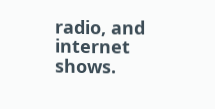radio, and internet shows.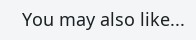You may also like...